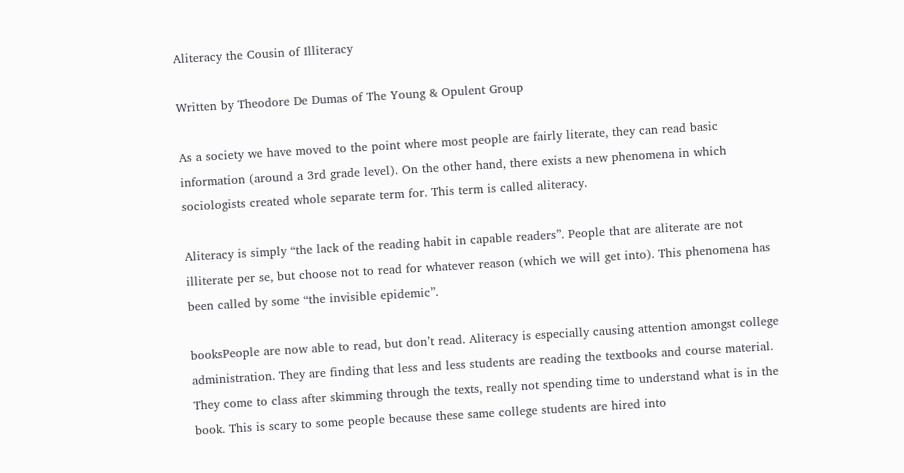Aliteracy the Cousin of Illiteracy

Written by Theodore De Dumas of The Young & Opulent Group

As a society we have moved to the point where most people are fairly literate, they can read basic information (around a 3rd grade level). On the other hand, there exists a new phenomena in which sociologists created whole separate term for. This term is called aliteracy.

Aliteracy is simply “the lack of the reading habit in capable readers”. People that are aliterate are not illiterate per se, but choose not to read for whatever reason (which we will get into). This phenomena has been called by some “the invisible epidemic”.

booksPeople are now able to read, but don’t read. Aliteracy is especially causing attention amongst college administration. They are finding that less and less students are reading the textbooks and course material. They come to class after skimming through the texts, really not spending time to understand what is in the book. This is scary to some people because these same college students are hired into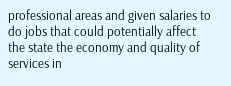professional areas and given salaries to do jobs that could potentially affect the state the economy and quality of services in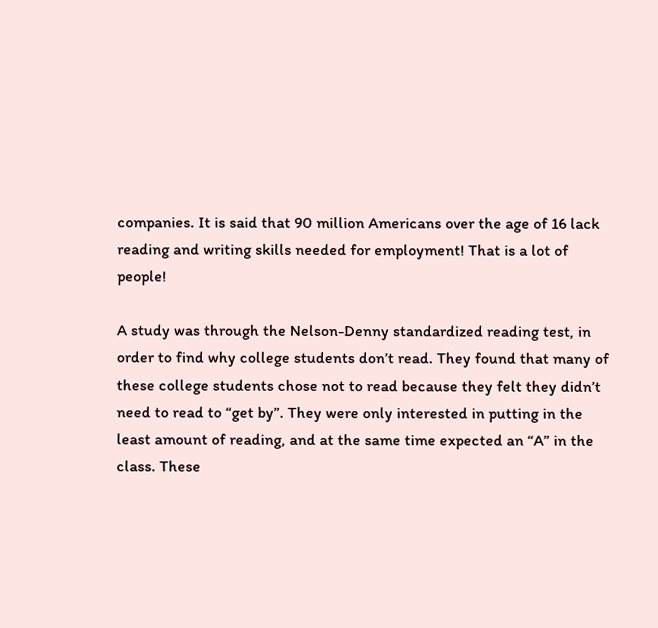companies. It is said that 90 million Americans over the age of 16 lack reading and writing skills needed for employment! That is a lot of people!

A study was through the Nelson-Denny standardized reading test, in order to find why college students don’t read. They found that many of these college students chose not to read because they felt they didn’t need to read to “get by”. They were only interested in putting in the least amount of reading, and at the same time expected an “A” in the class. These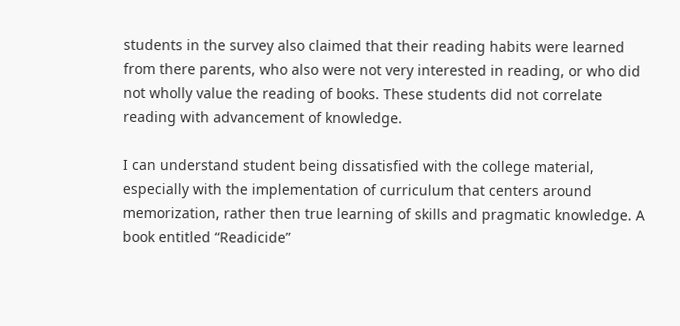students in the survey also claimed that their reading habits were learned from there parents, who also were not very interested in reading, or who did not wholly value the reading of books. These students did not correlate reading with advancement of knowledge.

I can understand student being dissatisfied with the college material, especially with the implementation of curriculum that centers around memorization, rather then true learning of skills and pragmatic knowledge. A book entitled “Readicide”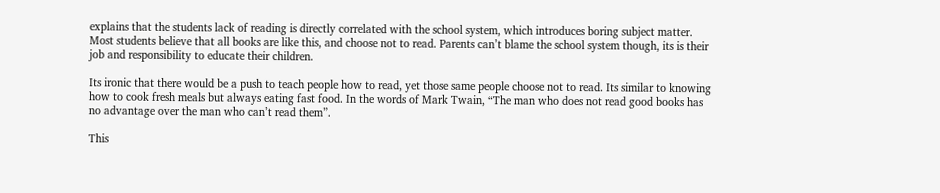explains that the students lack of reading is directly correlated with the school system, which introduces boring subject matter. Most students believe that all books are like this, and choose not to read. Parents can’t blame the school system though, its is their job and responsibility to educate their children.

Its ironic that there would be a push to teach people how to read, yet those same people choose not to read. Its similar to knowing how to cook fresh meals but always eating fast food. In the words of Mark Twain, “The man who does not read good books has no advantage over the man who can’t read them”.

This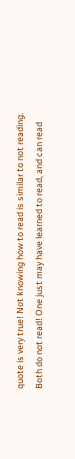quote is very true! Not knowing how to read is similar to not reading. Both do not read! One just may have learned to read, and can read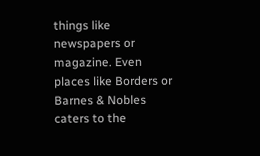things like newspapers or magazine. Even places like Borders or Barnes & Nobles caters to the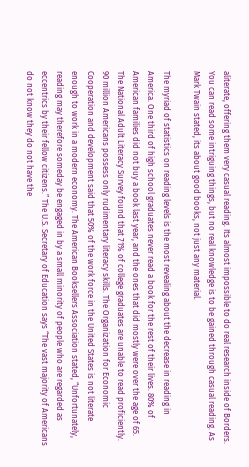aliterate, offering them very casual reading. Its almost impossible to do real research inside of Borders. You can read some intriguing things, but no real knowledge is to be gained through casual reading. As Mark Twain stated, its about good books, not just any material.

The myriad of statistics on reading levels is the most revealing about the decrease in reading in America. One third of high school graduates never read a book for the rest of their lives. 80% of American families did not buy a book last year, and the ones that did mostly were over the age of 65. The National Adult Literacy Survey found that 71% of college graduates are unable to read proficiently. 90 million Americans possess only rudimentary literacy skills. The Organization for Economic Cooperation and development said that 50% of the work force in the United States is not literate enough to work in a modern economy. The American Booksellers Association stated, “Unfortunately, reading may therefore someday be engaged in by a small minority of people who are regarded as eccentrics by their fellow citizens.” The U.S. Secretary of Education says “The vast majority of Americans do not know they do not have the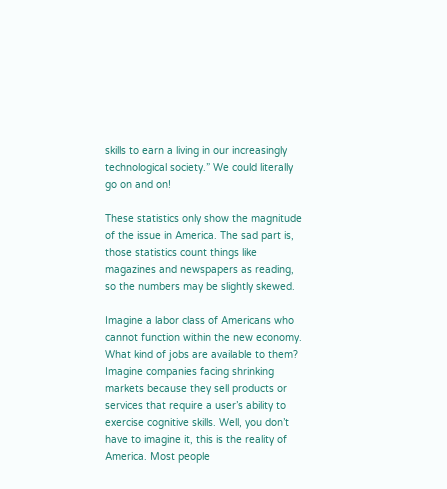skills to earn a living in our increasingly technological society.” We could literally go on and on!

These statistics only show the magnitude of the issue in America. The sad part is, those statistics count things like magazines and newspapers as reading, so the numbers may be slightly skewed.

Imagine a labor class of Americans who cannot function within the new economy. What kind of jobs are available to them? Imagine companies facing shrinking markets because they sell products or services that require a user’s ability to exercise cognitive skills. Well, you don’t have to imagine it, this is the reality of America. Most people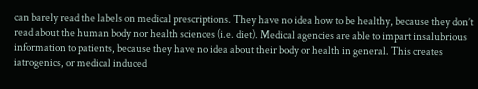can barely read the labels on medical prescriptions. They have no idea how to be healthy, because they don’t read about the human body nor health sciences (i.e. diet). Medical agencies are able to impart insalubrious information to patients, because they have no idea about their body or health in general. This creates iatrogenics, or medical induced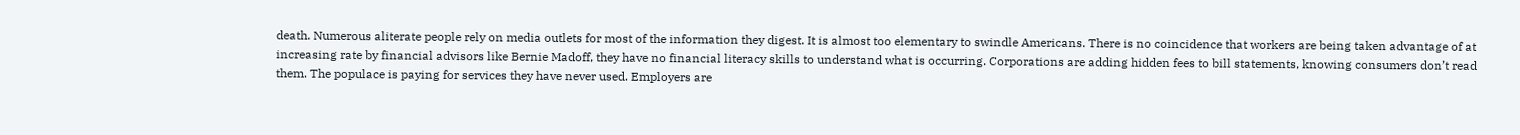death. Numerous aliterate people rely on media outlets for most of the information they digest. It is almost too elementary to swindle Americans. There is no coincidence that workers are being taken advantage of at increasing rate by financial advisors like Bernie Madoff, they have no financial literacy skills to understand what is occurring. Corporations are adding hidden fees to bill statements, knowing consumers don’t read them. The populace is paying for services they have never used. Employers are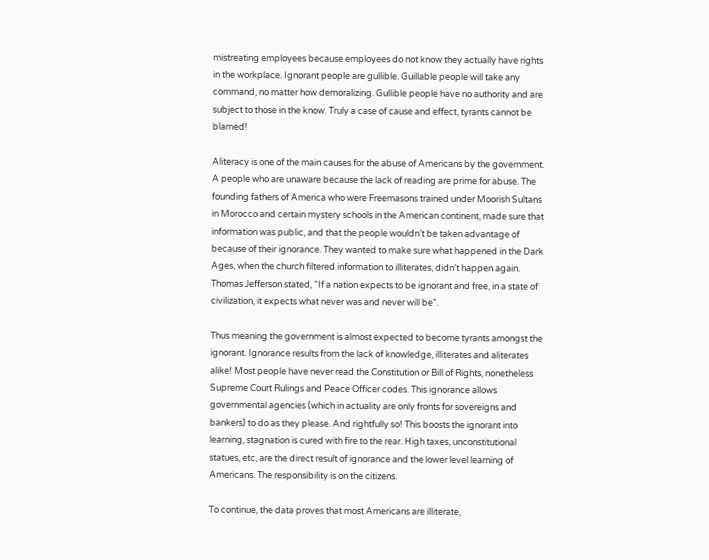mistreating employees because employees do not know they actually have rights in the workplace. Ignorant people are gullible. Guillable people will take any command, no matter how demoralizing. Gullible people have no authority and are subject to those in the know. Truly a case of cause and effect, tyrants cannot be blamed!

Aliteracy is one of the main causes for the abuse of Americans by the government. A people who are unaware because the lack of reading are prime for abuse. The founding fathers of America who were Freemasons trained under Moorish Sultans in Morocco and certain mystery schools in the American continent, made sure that information was public, and that the people wouldn’t be taken advantage of because of their ignorance. They wanted to make sure what happened in the Dark Ages, when the church filtered information to illiterates, didn’t happen again. Thomas Jefferson stated, “If a nation expects to be ignorant and free, in a state of civilization, it expects what never was and never will be”.

Thus meaning the government is almost expected to become tyrants amongst the ignorant. Ignorance results from the lack of knowledge, illiterates and aliterates alike! Most people have never read the Constitution or Bill of Rights, nonetheless Supreme Court Rulings and Peace Officer codes. This ignorance allows governmental agencies (which in actuality are only fronts for sovereigns and bankers) to do as they please. And rightfully so! This boosts the ignorant into learning, stagnation is cured with fire to the rear. High taxes, unconstitutional statues, etc, are the direct result of ignorance and the lower level learning of Americans. The responsibility is on the citizens.

To continue, the data proves that most Americans are illiterate,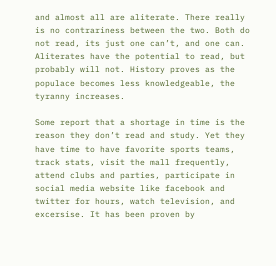and almost all are aliterate. There really is no contrariness between the two. Both do not read, its just one can’t, and one can. Aliterates have the potential to read, but probably will not. History proves as the populace becomes less knowledgeable, the tyranny increases.

Some report that a shortage in time is the reason they don’t read and study. Yet they have time to have favorite sports teams, track stats, visit the mall frequently, attend clubs and parties, participate in social media website like facebook and twitter for hours, watch television, and excersise. It has been proven by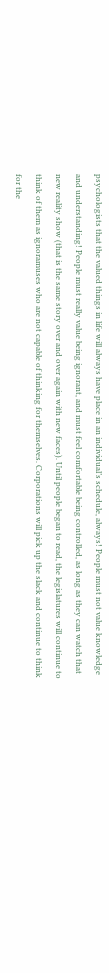psychologists that the valued things in life will always have place in an individual’s schedule, always! People must not value knowledge and understanding! People must really value being ignorant, and must feel comfortable being controlled, as long as they can watch that new reality show (that is the same story over and over again with new faces). Until people began to read, the legislatures will continue to think of them as ignoramuses who are not capable of thinking for themselves. Corporations will pick up the slack and continue to think for the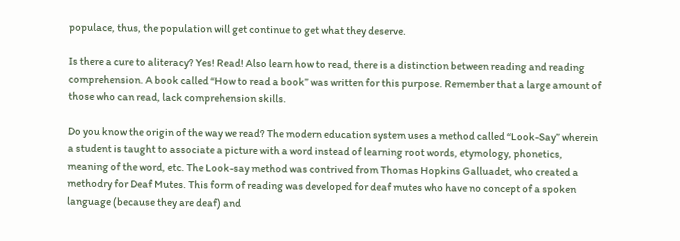populace, thus, the population will get continue to get what they deserve.

Is there a cure to aliteracy? Yes! Read! Also learn how to read, there is a distinction between reading and reading comprehension. A book called “How to read a book” was written for this purpose. Remember that a large amount of those who can read, lack comprehension skills.

Do you know the origin of the way we read? The modern education system uses a method called “Look-Say” wherein a student is taught to associate a picture with a word instead of learning root words, etymology, phonetics, meaning of the word, etc. The Look-say method was contrived from Thomas Hopkins Galluadet, who created a methodry for Deaf Mutes. This form of reading was developed for deaf mutes who have no concept of a spoken language (because they are deaf) and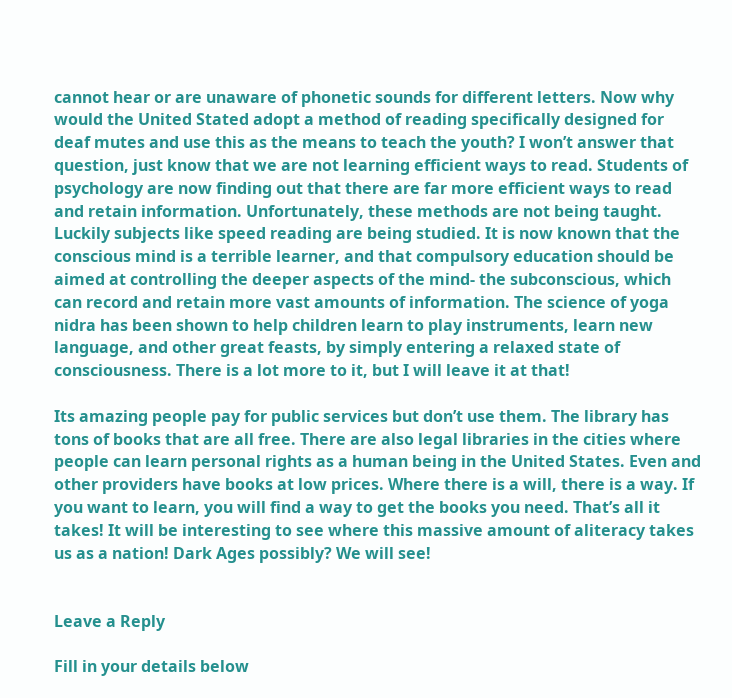cannot hear or are unaware of phonetic sounds for different letters. Now why would the United Stated adopt a method of reading specifically designed for deaf mutes and use this as the means to teach the youth? I won’t answer that question, just know that we are not learning efficient ways to read. Students of psychology are now finding out that there are far more efficient ways to read and retain information. Unfortunately, these methods are not being taught. Luckily subjects like speed reading are being studied. It is now known that the conscious mind is a terrible learner, and that compulsory education should be aimed at controlling the deeper aspects of the mind- the subconscious, which can record and retain more vast amounts of information. The science of yoga nidra has been shown to help children learn to play instruments, learn new language, and other great feasts, by simply entering a relaxed state of consciousness. There is a lot more to it, but I will leave it at that!

Its amazing people pay for public services but don’t use them. The library has tons of books that are all free. There are also legal libraries in the cities where people can learn personal rights as a human being in the United States. Even and other providers have books at low prices. Where there is a will, there is a way. If you want to learn, you will find a way to get the books you need. That’s all it takes! It will be interesting to see where this massive amount of aliteracy takes us as a nation! Dark Ages possibly? We will see!


Leave a Reply

Fill in your details below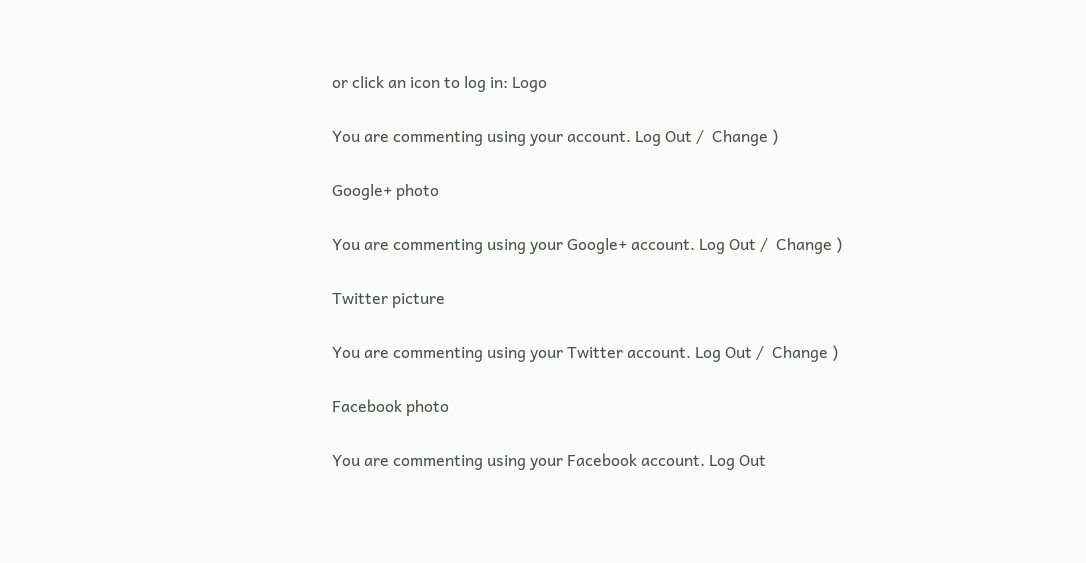or click an icon to log in: Logo

You are commenting using your account. Log Out /  Change )

Google+ photo

You are commenting using your Google+ account. Log Out /  Change )

Twitter picture

You are commenting using your Twitter account. Log Out /  Change )

Facebook photo

You are commenting using your Facebook account. Log Out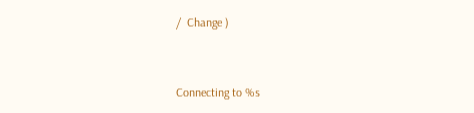/  Change )


Connecting to %s